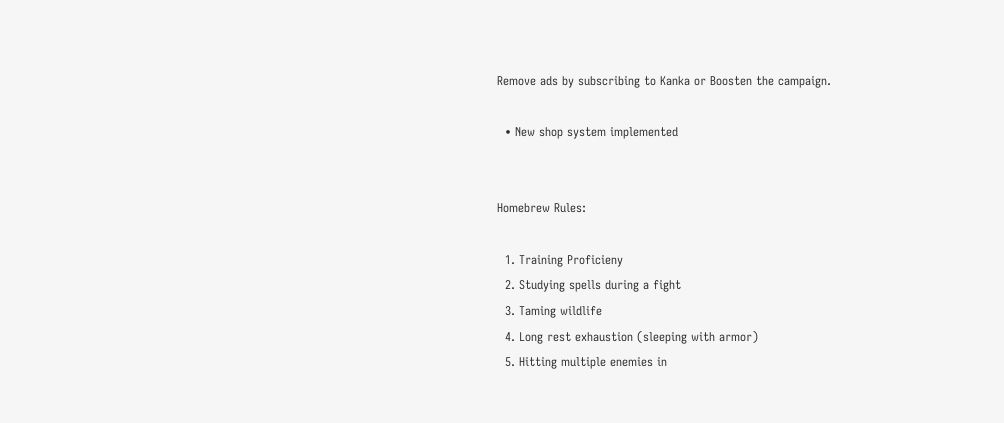Remove ads by subscribing to Kanka or Boosten the campaign.

  • New shop system implemented


Homebrew Rules:

  1. Training Proficieny
  2. Studying spells during a fight
  3. Taming wildlife
  4. Long rest exhaustion (sleeping with armor)
  5. Hitting multiple enemies in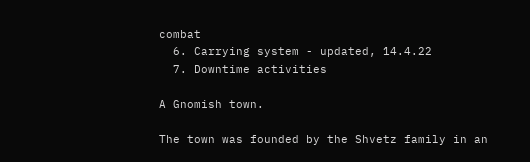combat
  6. Carrying system - updated, 14.4.22
  7. Downtime activities

A Gnomish town.

The town was founded by the Shvetz family in an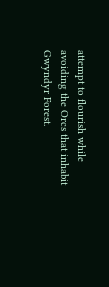attempt to flourish while avoiding the Orcs that inhabit Gwyndyr Forest.